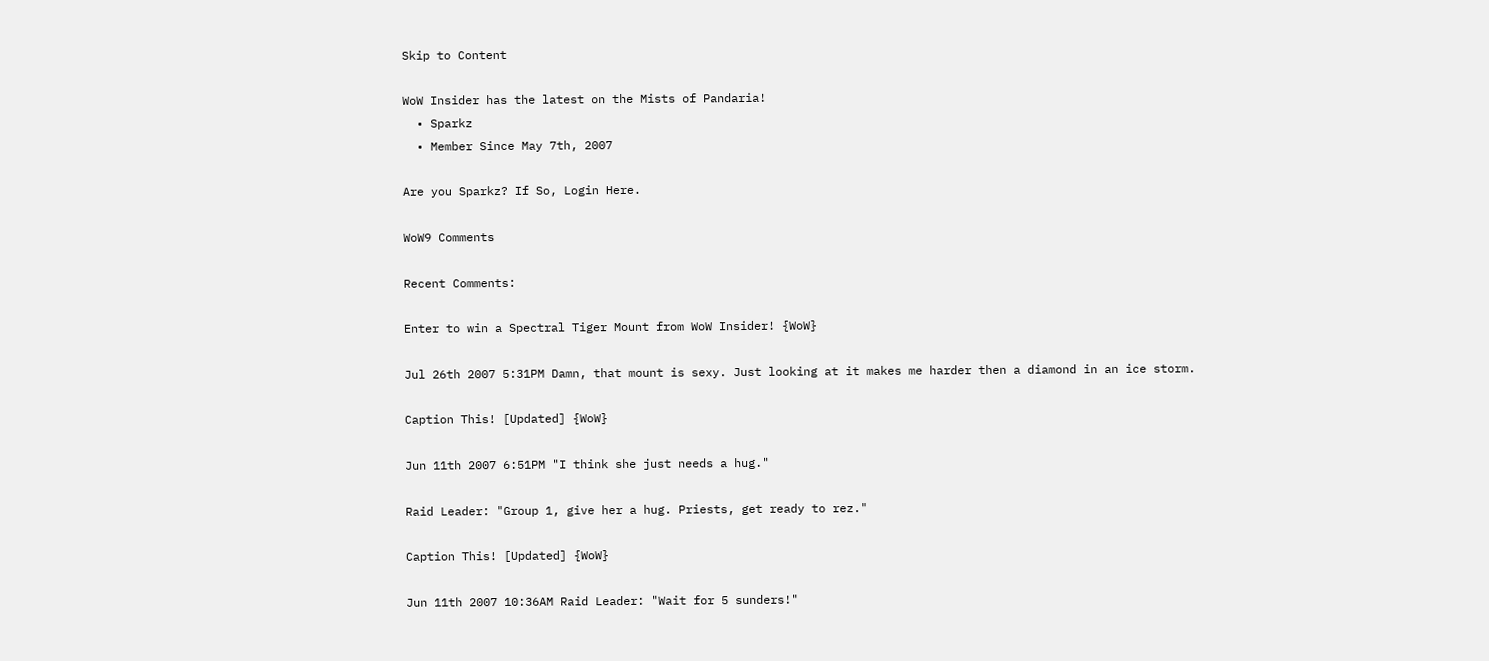Skip to Content

WoW Insider has the latest on the Mists of Pandaria!
  • Sparkz
  • Member Since May 7th, 2007

Are you Sparkz? If So, Login Here.

WoW9 Comments

Recent Comments:

Enter to win a Spectral Tiger Mount from WoW Insider! {WoW}

Jul 26th 2007 5:31PM Damn, that mount is sexy. Just looking at it makes me harder then a diamond in an ice storm.

Caption This! [Updated] {WoW}

Jun 11th 2007 6:51PM "I think she just needs a hug."

Raid Leader: "Group 1, give her a hug. Priests, get ready to rez."

Caption This! [Updated] {WoW}

Jun 11th 2007 10:36AM Raid Leader: "Wait for 5 sunders!"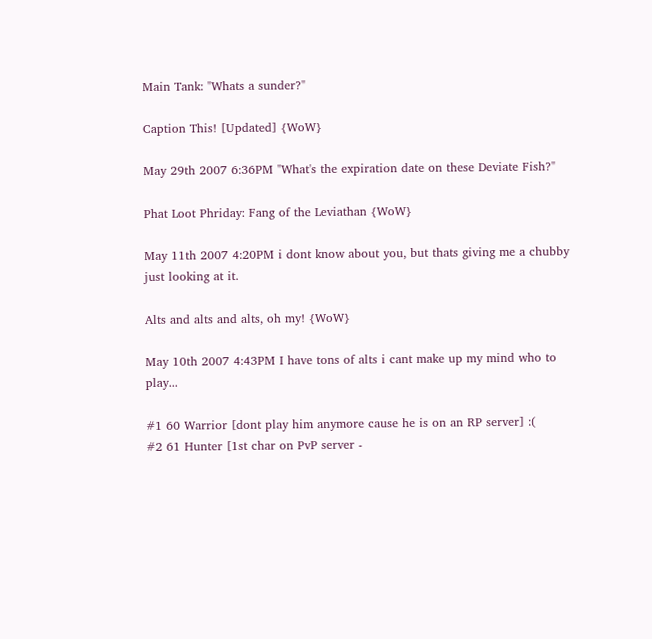Main Tank: "Whats a sunder?"

Caption This! [Updated] {WoW}

May 29th 2007 6:36PM "What's the expiration date on these Deviate Fish?"

Phat Loot Phriday: Fang of the Leviathan {WoW}

May 11th 2007 4:20PM i dont know about you, but thats giving me a chubby just looking at it.

Alts and alts and alts, oh my! {WoW}

May 10th 2007 4:43PM I have tons of alts i cant make up my mind who to play...

#1 60 Warrior [dont play him anymore cause he is on an RP server] :(
#2 61 Hunter [1st char on PvP server -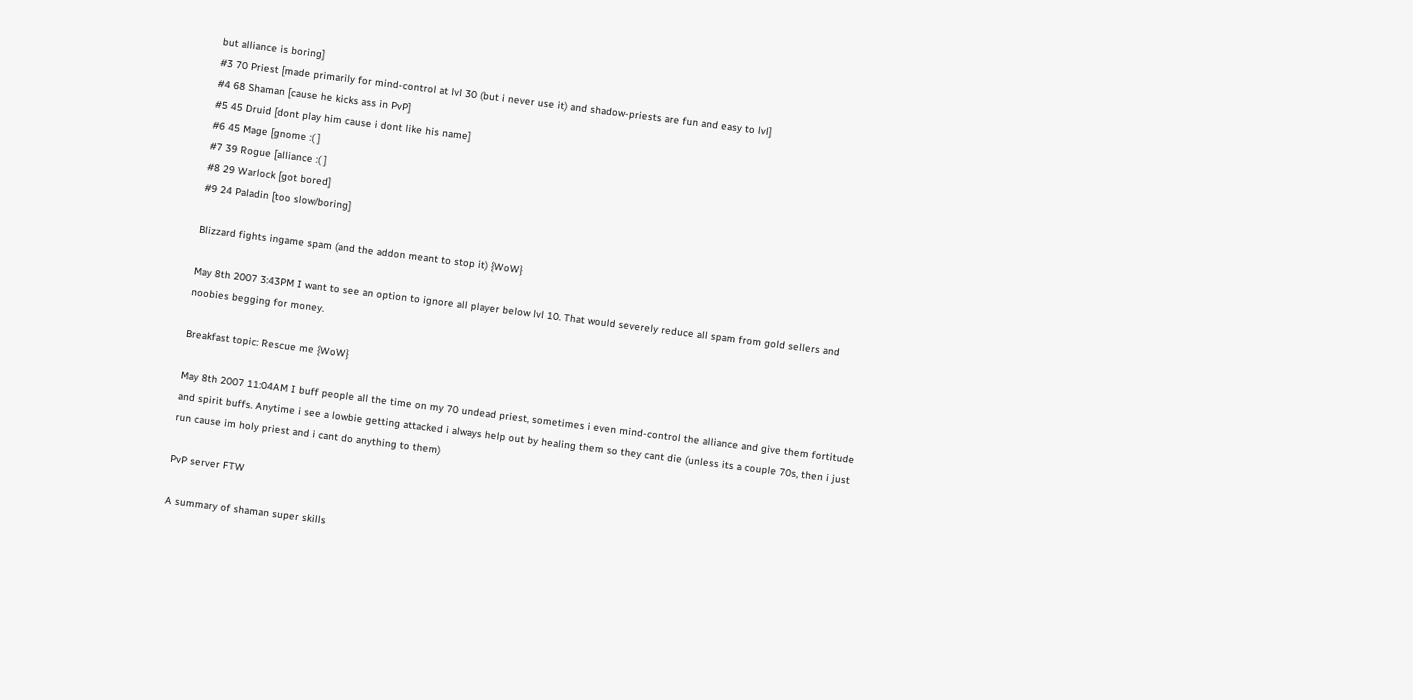but alliance is boring]
#3 70 Priest [made primarily for mind-control at lvl 30 (but i never use it) and shadow-priests are fun and easy to lvl]
#4 68 Shaman [cause he kicks ass in PvP]
#5 45 Druid [dont play him cause i dont like his name]
#6 45 Mage [gnome :( ]
#7 39 Rogue [alliance :( ]
#8 29 Warlock [got bored]
#9 24 Paladin [too slow/boring]

Blizzard fights ingame spam (and the addon meant to stop it) {WoW}

May 8th 2007 3:43PM I want to see an option to ignore all player below lvl 10. That would severely reduce all spam from gold sellers and noobies begging for money.

Breakfast topic: Rescue me {WoW}

May 8th 2007 11:04AM I buff people all the time on my 70 undead priest, sometimes i even mind-control the alliance and give them fortitude and spirit buffs. Anytime i see a lowbie getting attacked i always help out by healing them so they cant die (unless its a couple 70s, then i just run cause im holy priest and i cant do anything to them)

PvP server FTW

A summary of shaman super skills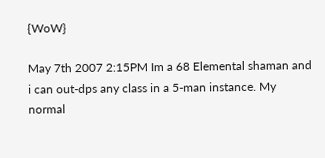{WoW}

May 7th 2007 2:15PM Im a 68 Elemental shaman and i can out-dps any class in a 5-man instance. My normal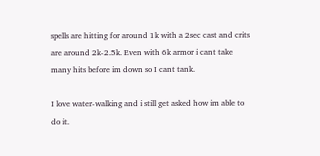spells are hitting for around 1k with a 2sec cast and crits are around 2k-2.5k. Even with 6k armor i cant take many hits before im down so I cant tank.

I love water-walking and i still get asked how im able to do it.